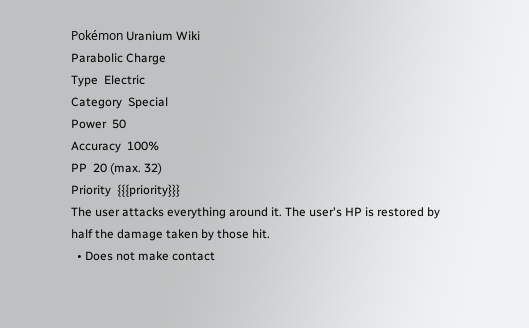Pokémon Uranium Wiki
Parabolic Charge
Type  Electric
Category  Special
Power  50
Accuracy  100%
PP  20 (max. 32)
Priority  {{{priority}}}
The user attacks everything around it. The user's HP is restored by half the damage taken by those hit.
  • Does not make contact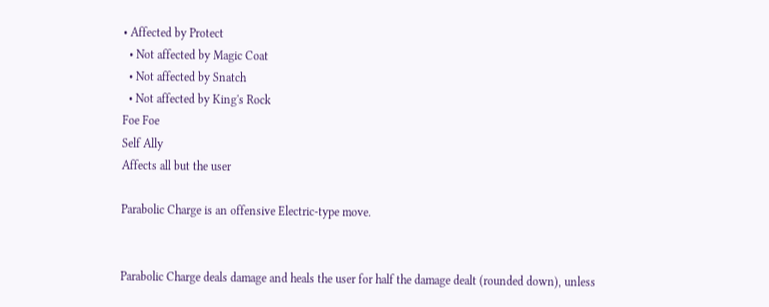• Affected by Protect
  • Not affected by Magic Coat
  • Not affected by Snatch
  • Not affected by King's Rock
Foe Foe
Self Ally
Affects all but the user

Parabolic Charge is an offensive Electric-type move.


Parabolic Charge deals damage and heals the user for half the damage dealt (rounded down), unless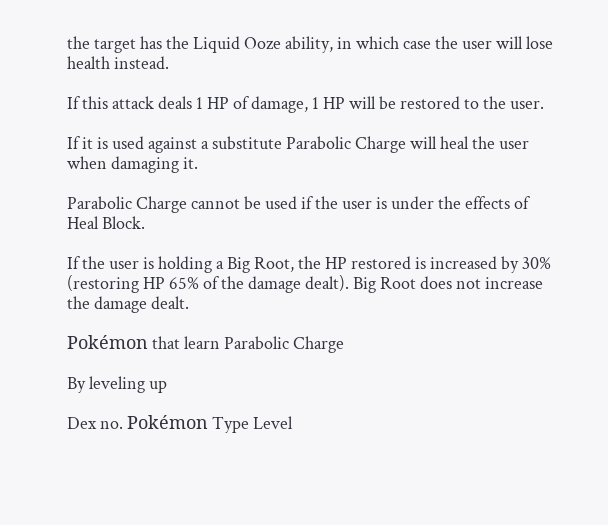the target has the Liquid Ooze ability, in which case the user will lose health instead.

If this attack deals 1 HP of damage, 1 HP will be restored to the user.

If it is used against a substitute Parabolic Charge will heal the user when damaging it.

Parabolic Charge cannot be used if the user is under the effects of Heal Block.

If the user is holding a Big Root, the HP restored is increased by 30% (restoring HP 65% of the damage dealt). Big Root does not increase the damage dealt.

Pokémon that learn Parabolic Charge

By leveling up

Dex no. Pokémon Type Level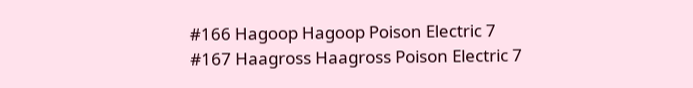#166 Hagoop Hagoop Poison Electric 7
#167 Haagross Haagross Poison Electric 7